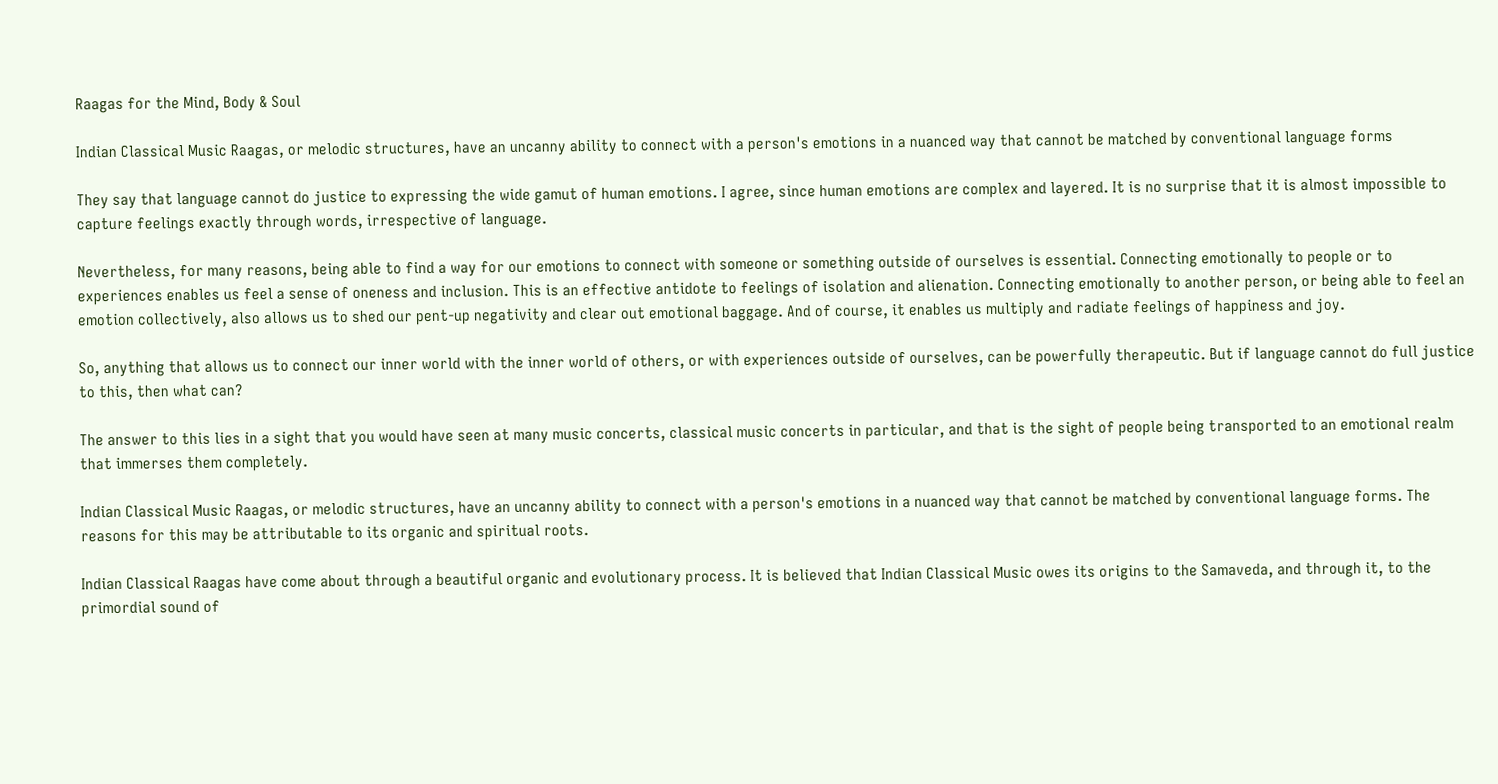Raagas for the Mind, Body & Soul

Indian Classical Music Raagas, or melodic structures, have an uncanny ability to connect with a person's emotions in a nuanced way that cannot be matched by conventional language forms

They say that language cannot do justice to expressing the wide gamut of human emotions. I agree, since human emotions are complex and layered. It is no surprise that it is almost impossible to capture feelings exactly through words, irrespective of language.

Nevertheless, for many reasons, being able to find a way for our emotions to connect with someone or something outside of ourselves is essential. Connecting emotionally to people or to experiences enables us feel a sense of oneness and inclusion. This is an effective antidote to feelings of isolation and alienation. Connecting emotionally to another person, or being able to feel an emotion collectively, also allows us to shed our pent-up negativity and clear out emotional baggage. And of course, it enables us multiply and radiate feelings of happiness and joy.

So, anything that allows us to connect our inner world with the inner world of others, or with experiences outside of ourselves, can be powerfully therapeutic. But if language cannot do full justice to this, then what can?

The answer to this lies in a sight that you would have seen at many music concerts, classical music concerts in particular, and that is the sight of people being transported to an emotional realm that immerses them completely.

Indian Classical Music Raagas, or melodic structures, have an uncanny ability to connect with a person's emotions in a nuanced way that cannot be matched by conventional language forms. The reasons for this may be attributable to its organic and spiritual roots.

Indian Classical Raagas have come about through a beautiful organic and evolutionary process. It is believed that Indian Classical Music owes its origins to the Samaveda, and through it, to the primordial sound of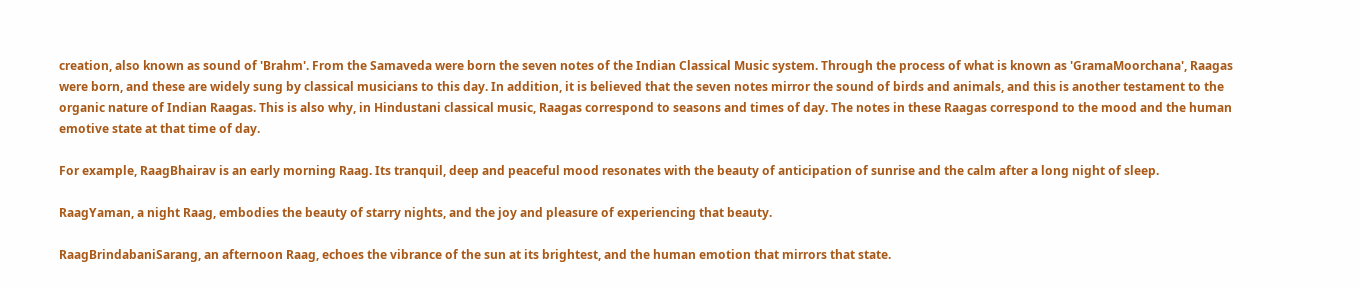creation, also known as sound of 'Brahm'. From the Samaveda were born the seven notes of the Indian Classical Music system. Through the process of what is known as 'GramaMoorchana', Raagas were born, and these are widely sung by classical musicians to this day. In addition, it is believed that the seven notes mirror the sound of birds and animals, and this is another testament to the organic nature of Indian Raagas. This is also why, in Hindustani classical music, Raagas correspond to seasons and times of day. The notes in these Raagas correspond to the mood and the human emotive state at that time of day.

For example, RaagBhairav is an early morning Raag. Its tranquil, deep and peaceful mood resonates with the beauty of anticipation of sunrise and the calm after a long night of sleep.

RaagYaman, a night Raag, embodies the beauty of starry nights, and the joy and pleasure of experiencing that beauty.

RaagBrindabaniSarang, an afternoon Raag, echoes the vibrance of the sun at its brightest, and the human emotion that mirrors that state.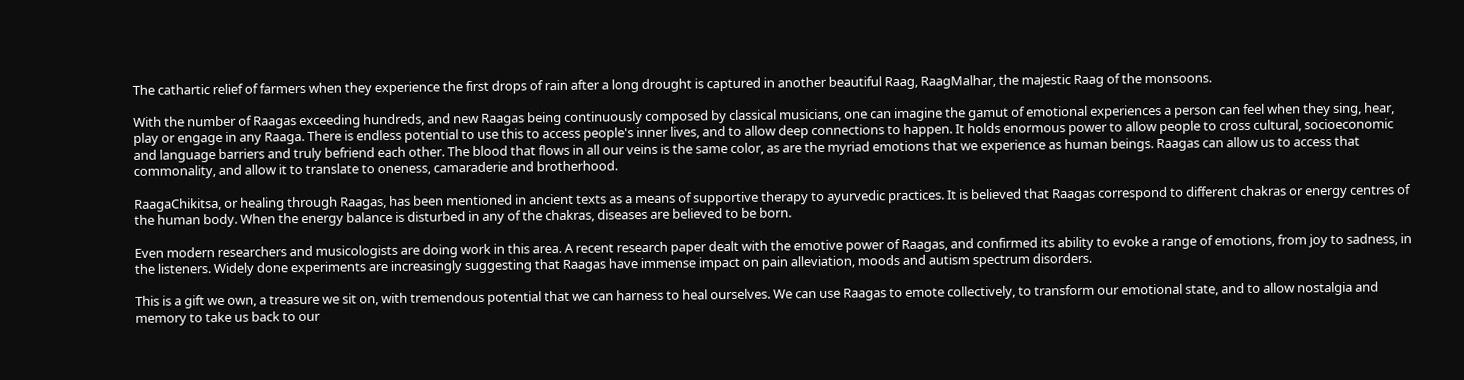The cathartic relief of farmers when they experience the first drops of rain after a long drought is captured in another beautiful Raag, RaagMalhar, the majestic Raag of the monsoons.

With the number of Raagas exceeding hundreds, and new Raagas being continuously composed by classical musicians, one can imagine the gamut of emotional experiences a person can feel when they sing, hear, play or engage in any Raaga. There is endless potential to use this to access people's inner lives, and to allow deep connections to happen. It holds enormous power to allow people to cross cultural, socioeconomic and language barriers and truly befriend each other. The blood that flows in all our veins is the same color, as are the myriad emotions that we experience as human beings. Raagas can allow us to access that commonality, and allow it to translate to oneness, camaraderie and brotherhood.

RaagaChikitsa, or healing through Raagas, has been mentioned in ancient texts as a means of supportive therapy to ayurvedic practices. It is believed that Raagas correspond to different chakras or energy centres of the human body. When the energy balance is disturbed in any of the chakras, diseases are believed to be born.

Even modern researchers and musicologists are doing work in this area. A recent research paper dealt with the emotive power of Raagas, and confirmed its ability to evoke a range of emotions, from joy to sadness, in the listeners. Widely done experiments are increasingly suggesting that Raagas have immense impact on pain alleviation, moods and autism spectrum disorders.

This is a gift we own, a treasure we sit on, with tremendous potential that we can harness to heal ourselves. We can use Raagas to emote collectively, to transform our emotional state, and to allow nostalgia and memory to take us back to our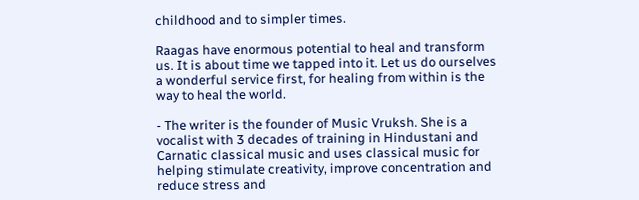childhood and to simpler times.

Raagas have enormous potential to heal and transform us. It is about time we tapped into it. Let us do ourselves a wonderful service first, for healing from within is the way to heal the world.

- The writer is the founder of Music Vruksh. She is a vocalist with 3 decades of training in Hindustani and Carnatic classical music and uses classical music for helping stimulate creativity, improve concentration and reduce stress and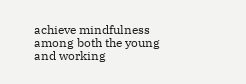achieve mindfulness among both the young and working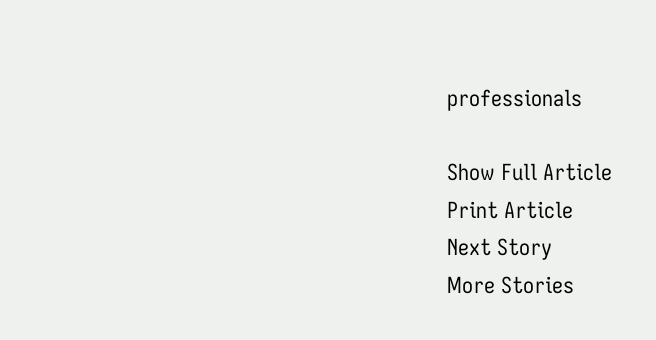professionals

Show Full Article
Print Article
Next Story
More Stories